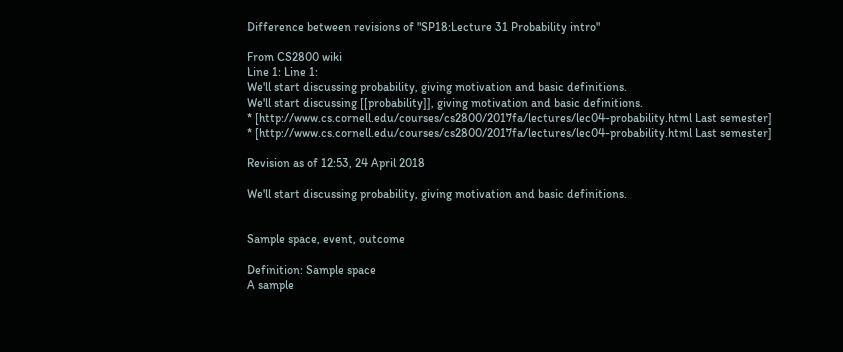Difference between revisions of "SP18:Lecture 31 Probability intro"

From CS2800 wiki
Line 1: Line 1:
We'll start discussing probability, giving motivation and basic definitions.
We'll start discussing [[probability]], giving motivation and basic definitions.
* [http://www.cs.cornell.edu/courses/cs2800/2017fa/lectures/lec04-probability.html Last semester]
* [http://www.cs.cornell.edu/courses/cs2800/2017fa/lectures/lec04-probability.html Last semester]

Revision as of 12:53, 24 April 2018

We'll start discussing probability, giving motivation and basic definitions.


Sample space, event, outcome

Definition: Sample space
A sample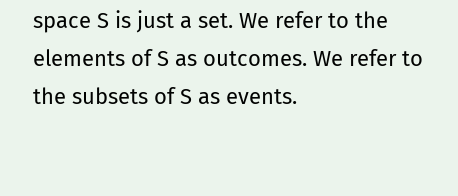space S is just a set. We refer to the elements of S as outcomes. We refer to the subsets of S as events.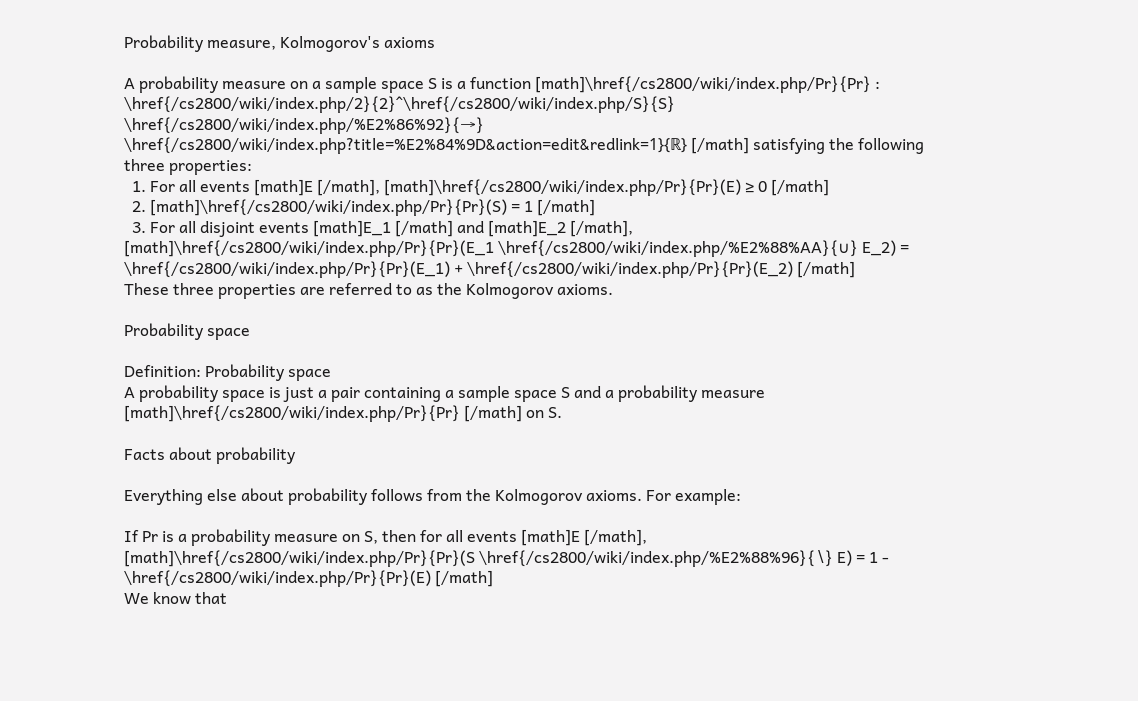Probability measure, Kolmogorov's axioms

A probability measure on a sample space S is a function [math]\href{/cs2800/wiki/index.php/Pr}{Pr} : \href{/cs2800/wiki/index.php/2}{2}^\href{/cs2800/wiki/index.php/S}{S} \href{/cs2800/wiki/index.php/%E2%86%92}{→} \href{/cs2800/wiki/index.php?title=%E2%84%9D&action=edit&redlink=1}{ℝ} [/math] satisfying the following three properties:
  1. For all events [math]E [/math], [math]\href{/cs2800/wiki/index.php/Pr}{Pr}(E) ≥ 0 [/math]
  2. [math]\href{/cs2800/wiki/index.php/Pr}{Pr}(S) = 1 [/math]
  3. For all disjoint events [math]E_1 [/math] and [math]E_2 [/math], [math]\href{/cs2800/wiki/index.php/Pr}{Pr}(E_1 \href{/cs2800/wiki/index.php/%E2%88%AA}{∪} E_2) = \href{/cs2800/wiki/index.php/Pr}{Pr}(E_1) + \href{/cs2800/wiki/index.php/Pr}{Pr}(E_2) [/math]
These three properties are referred to as the Kolmogorov axioms.

Probability space

Definition: Probability space
A probability space is just a pair containing a sample space S and a probability measure [math]\href{/cs2800/wiki/index.php/Pr}{Pr} [/math] on S.

Facts about probability

Everything else about probability follows from the Kolmogorov axioms. For example:

If Pr is a probability measure on S, then for all events [math]E [/math], [math]\href{/cs2800/wiki/index.php/Pr}{Pr}(S \href{/cs2800/wiki/index.php/%E2%88%96}{∖} E) = 1 - \href{/cs2800/wiki/index.php/Pr}{Pr}(E) [/math]
We know that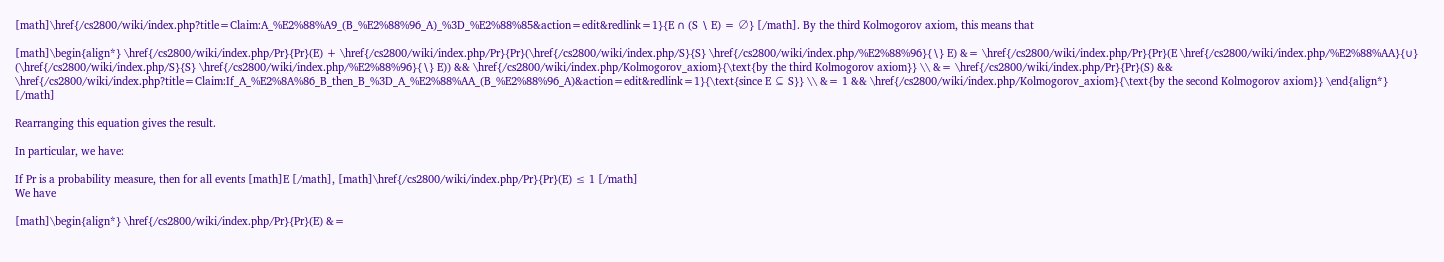[math]\href{/cs2800/wiki/index.php?title=Claim:A_%E2%88%A9_(B_%E2%88%96_A)_%3D_%E2%88%85&action=edit&redlink=1}{E ∩ (S ∖ E) = ∅} [/math]. By the third Kolmogorov axiom, this means that

[math]\begin{align*} \href{/cs2800/wiki/index.php/Pr}{Pr}(E) + \href{/cs2800/wiki/index.php/Pr}{Pr}(\href{/cs2800/wiki/index.php/S}{S} \href{/cs2800/wiki/index.php/%E2%88%96}{∖} E) &= \href{/cs2800/wiki/index.php/Pr}{Pr}(E \href{/cs2800/wiki/index.php/%E2%88%AA}{∪} (\href{/cs2800/wiki/index.php/S}{S} \href{/cs2800/wiki/index.php/%E2%88%96}{∖} E)) && \href{/cs2800/wiki/index.php/Kolmogorov_axiom}{\text{by the third Kolmogorov axiom}} \\ &= \href{/cs2800/wiki/index.php/Pr}{Pr}(S) && \href{/cs2800/wiki/index.php?title=Claim:If_A_%E2%8A%86_B_then_B_%3D_A_%E2%88%AA_(B_%E2%88%96_A)&action=edit&redlink=1}{\text{since E ⊆ S}} \\ &= 1 && \href{/cs2800/wiki/index.php/Kolmogorov_axiom}{\text{by the second Kolmogorov axiom}} \end{align*} [/math]

Rearranging this equation gives the result.

In particular, we have:

If Pr is a probability measure, then for all events [math]E [/math], [math]\href{/cs2800/wiki/index.php/Pr}{Pr}(E) ≤ 1 [/math]
We have

[math]\begin{align*} \href{/cs2800/wiki/index.php/Pr}{Pr}(E) &=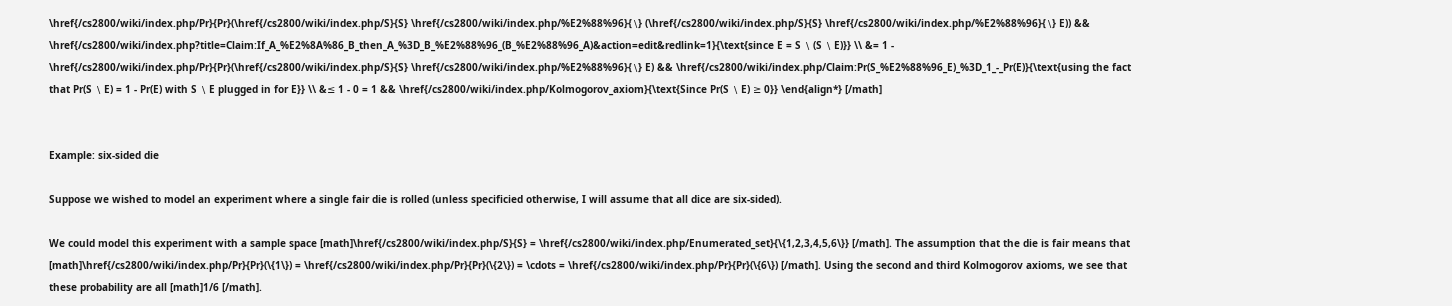\href{/cs2800/wiki/index.php/Pr}{Pr}(\href{/cs2800/wiki/index.php/S}{S} \href{/cs2800/wiki/index.php/%E2%88%96}{∖} (\href{/cs2800/wiki/index.php/S}{S} \href{/cs2800/wiki/index.php/%E2%88%96}{∖} E)) && \href{/cs2800/wiki/index.php?title=Claim:If_A_%E2%8A%86_B_then_A_%3D_B_%E2%88%96_(B_%E2%88%96_A)&action=edit&redlink=1}{\text{since E = S ∖ (S ∖ E)}} \\ &= 1 - \href{/cs2800/wiki/index.php/Pr}{Pr}(\href{/cs2800/wiki/index.php/S}{S} \href{/cs2800/wiki/index.php/%E2%88%96}{∖} E) && \href{/cs2800/wiki/index.php/Claim:Pr(S_%E2%88%96_E)_%3D_1_-_Pr(E)}{\text{using the fact that Pr(S ∖ E) = 1 - Pr(E) with S ∖ E plugged in for E}} \\ &≤ 1 - 0 = 1 && \href{/cs2800/wiki/index.php/Kolmogorov_axiom}{\text{Since Pr(S ∖ E) ≥ 0}} \end{align*} [/math]


Example: six-sided die

Suppose we wished to model an experiment where a single fair die is rolled (unless specificied otherwise, I will assume that all dice are six-sided).

We could model this experiment with a sample space [math]\href{/cs2800/wiki/index.php/S}{S} = \href{/cs2800/wiki/index.php/Enumerated_set}{\{1,2,3,4,5,6\}} [/math]. The assumption that the die is fair means that [math]\href{/cs2800/wiki/index.php/Pr}{Pr}(\{1\}) = \href{/cs2800/wiki/index.php/Pr}{Pr}(\{2\}) = \cdots = \href{/cs2800/wiki/index.php/Pr}{Pr}(\{6\}) [/math]. Using the second and third Kolmogorov axioms, we see that these probability are all [math]1/6 [/math].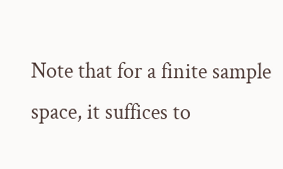Note that for a finite sample space, it suffices to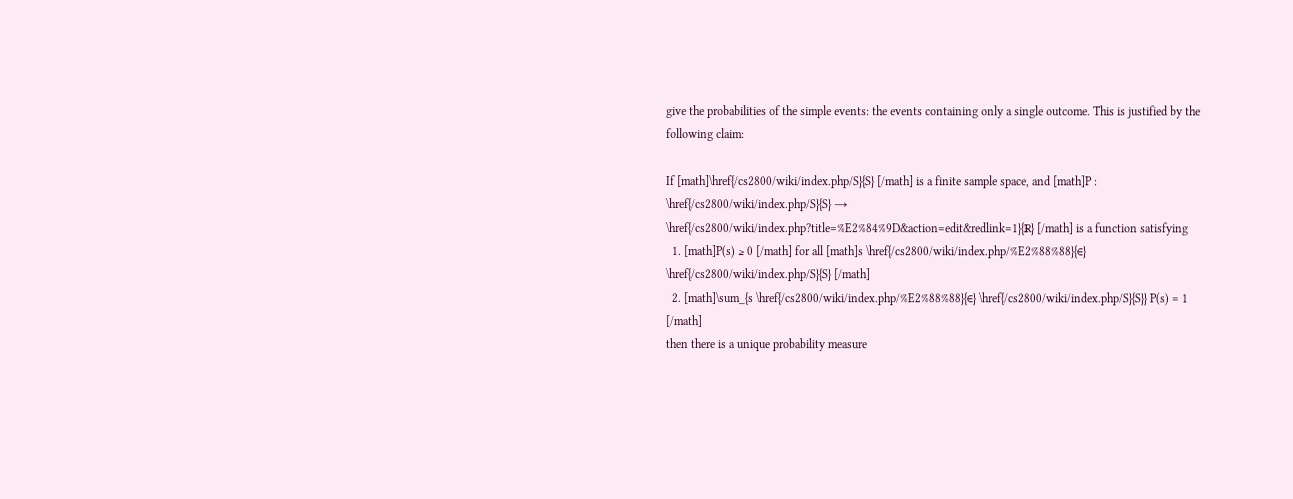give the probabilities of the simple events: the events containing only a single outcome. This is justified by the following claim:

If [math]\href{/cs2800/wiki/index.php/S}{S} [/math] is a finite sample space, and [math]P : \href{/cs2800/wiki/index.php/S}{S} → \href{/cs2800/wiki/index.php?title=%E2%84%9D&action=edit&redlink=1}{ℝ} [/math] is a function satisfying
  1. [math]P(s) ≥ 0 [/math] for all [math]s \href{/cs2800/wiki/index.php/%E2%88%88}{∈} \href{/cs2800/wiki/index.php/S}{S} [/math]
  2. [math]\sum_{s \href{/cs2800/wiki/index.php/%E2%88%88}{∈} \href{/cs2800/wiki/index.php/S}{S}} P(s) = 1 [/math]
then there is a unique probability measure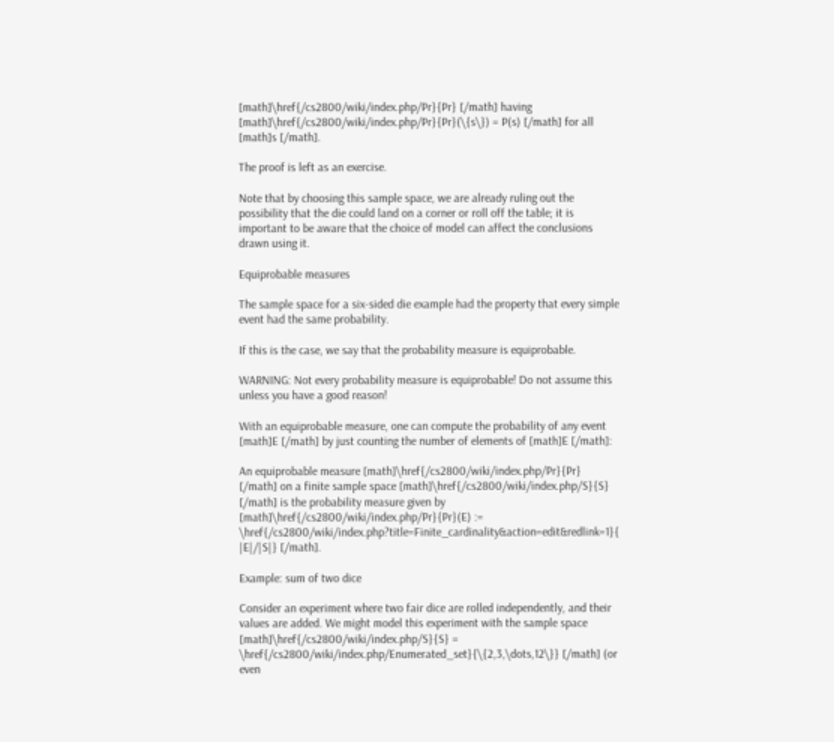[math]\href{/cs2800/wiki/index.php/Pr}{Pr} [/math] having [math]\href{/cs2800/wiki/index.php/Pr}{Pr}(\{s\}) = P(s) [/math] for all [math]s [/math].

The proof is left as an exercise.

Note that by choosing this sample space, we are already ruling out the possibility that the die could land on a corner or roll off the table; it is important to be aware that the choice of model can affect the conclusions drawn using it.

Equiprobable measures

The sample space for a six-sided die example had the property that every simple event had the same probability.

If this is the case, we say that the probability measure is equiprobable.

WARNING: Not every probability measure is equiprobable! Do not assume this unless you have a good reason!

With an equiprobable measure, one can compute the probability of any event [math]E [/math] by just counting the number of elements of [math]E [/math]:

An equiprobable measure [math]\href{/cs2800/wiki/index.php/Pr}{Pr} [/math] on a finite sample space [math]\href{/cs2800/wiki/index.php/S}{S} [/math] is the probability measure given by [math]\href{/cs2800/wiki/index.php/Pr}{Pr}(E) := \href{/cs2800/wiki/index.php?title=Finite_cardinality&action=edit&redlink=1}{ |E|/|S|} [/math].

Example: sum of two dice

Consider an experiment where two fair dice are rolled independently, and their values are added. We might model this experiment with the sample space [math]\href{/cs2800/wiki/index.php/S}{S} = \href{/cs2800/wiki/index.php/Enumerated_set}{\{2,3,\dots,12\}} [/math] (or even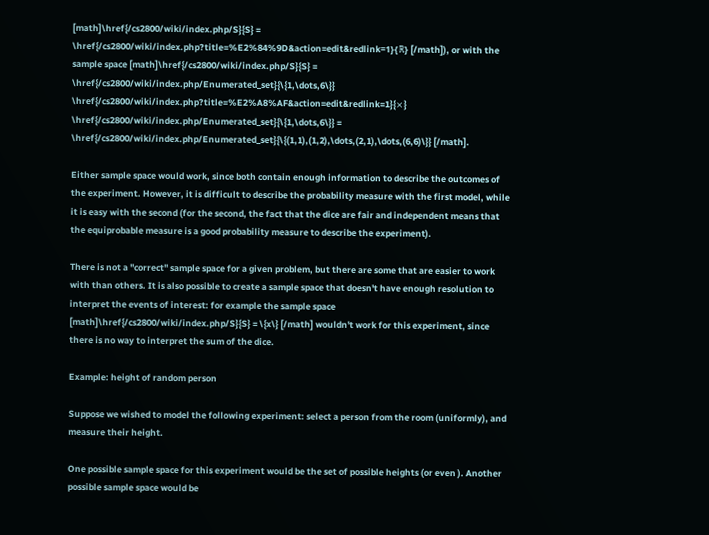[math]\href{/cs2800/wiki/index.php/S}{S} = \href{/cs2800/wiki/index.php?title=%E2%84%9D&action=edit&redlink=1}{ℝ} [/math]), or with the sample space [math]\href{/cs2800/wiki/index.php/S}{S} = \href{/cs2800/wiki/index.php/Enumerated_set}{\{1,\dots,6\}} \href{/cs2800/wiki/index.php?title=%E2%A8%AF&action=edit&redlink=1}{⨯} \href{/cs2800/wiki/index.php/Enumerated_set}{\{1,\dots,6\}} = \href{/cs2800/wiki/index.php/Enumerated_set}{\{(1,1),(1,2),\dots,(2,1),\dots,(6,6)\}} [/math].

Either sample space would work, since both contain enough information to describe the outcomes of the experiment. However, it is difficult to describe the probability measure with the first model, while it is easy with the second (for the second, the fact that the dice are fair and independent means that the equiprobable measure is a good probability measure to describe the experiment).

There is not a "correct" sample space for a given problem, but there are some that are easier to work with than others. It is also possible to create a sample space that doesn't have enough resolution to interpret the events of interest: for example the sample space [math]\href{/cs2800/wiki/index.php/S}{S} = \{x\} [/math] wouldn't work for this experiment, since there is no way to interpret the sum of the dice.

Example: height of random person

Suppose we wished to model the following experiment: select a person from the room (uniformly), and measure their height.

One possible sample space for this experiment would be the set of possible heights (or even ). Another possible sample space would be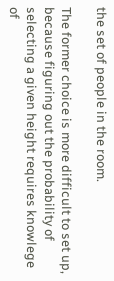the set of people in the room.

The former choice is more difficult to set up, because figuring out the probability of selecting a given height requires knowlege of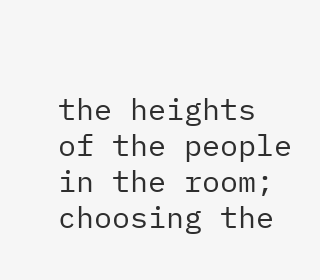the heights of the people in the room; choosing the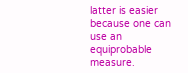latter is easier because one can use an equiprobable measure.